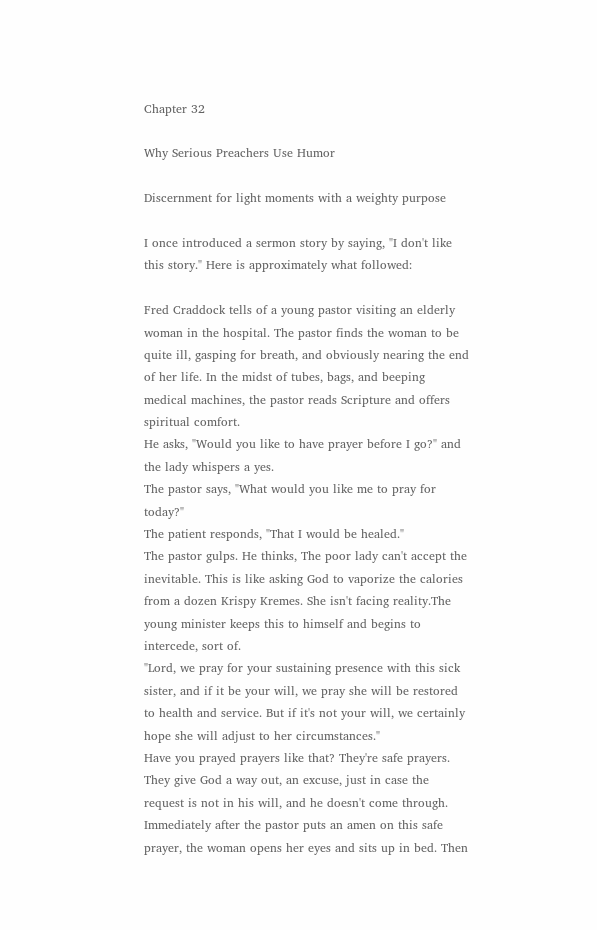Chapter 32

Why Serious Preachers Use Humor

Discernment for light moments with a weighty purpose

I once introduced a sermon story by saying, "I don't like this story." Here is approximately what followed:

Fred Craddock tells of a young pastor visiting an elderly woman in the hospital. The pastor finds the woman to be quite ill, gasping for breath, and obviously nearing the end of her life. In the midst of tubes, bags, and beeping medical machines, the pastor reads Scripture and offers spiritual comfort.
He asks, "Would you like to have prayer before I go?" and the lady whispers a yes.
The pastor says, "What would you like me to pray for today?"
The patient responds, "That I would be healed."
The pastor gulps. He thinks, The poor lady can't accept the inevitable. This is like asking God to vaporize the calories from a dozen Krispy Kremes. She isn't facing reality.The young minister keeps this to himself and begins to intercede, sort of.
"Lord, we pray for your sustaining presence with this sick sister, and if it be your will, we pray she will be restored to health and service. But if it's not your will, we certainly hope she will adjust to her circumstances."
Have you prayed prayers like that? They're safe prayers. They give God a way out, an excuse, just in case the request is not in his will, and he doesn't come through.
Immediately after the pastor puts an amen on this safe prayer, the woman opens her eyes and sits up in bed. Then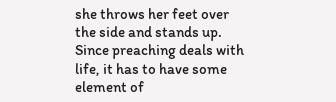she throws her feet over the side and stands up.
Since preaching deals with life, it has to have some element of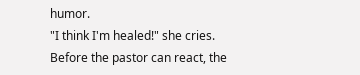humor.
"I think I'm healed!" she cries.
Before the pastor can react, the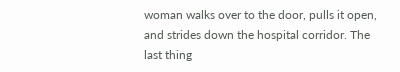woman walks over to the door, pulls it open, and strides down the hospital corridor. The last thing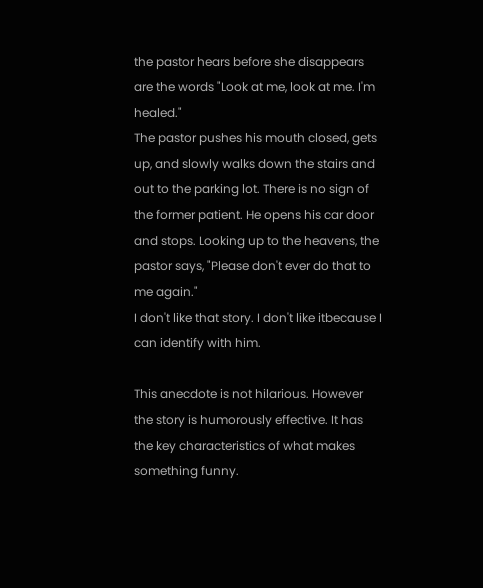the pastor hears before she disappears are the words "Look at me, look at me. I'm healed."
The pastor pushes his mouth closed, gets up, and slowly walks down the stairs and out to the parking lot. There is no sign of the former patient. He opens his car door and stops. Looking up to the heavens, the pastor says, "Please don't ever do that to me again."
I don't like that story. I don't like itbecause I can identify with him.

This anecdote is not hilarious. However the story is humorously effective. It has the key characteristics of what makes something funny.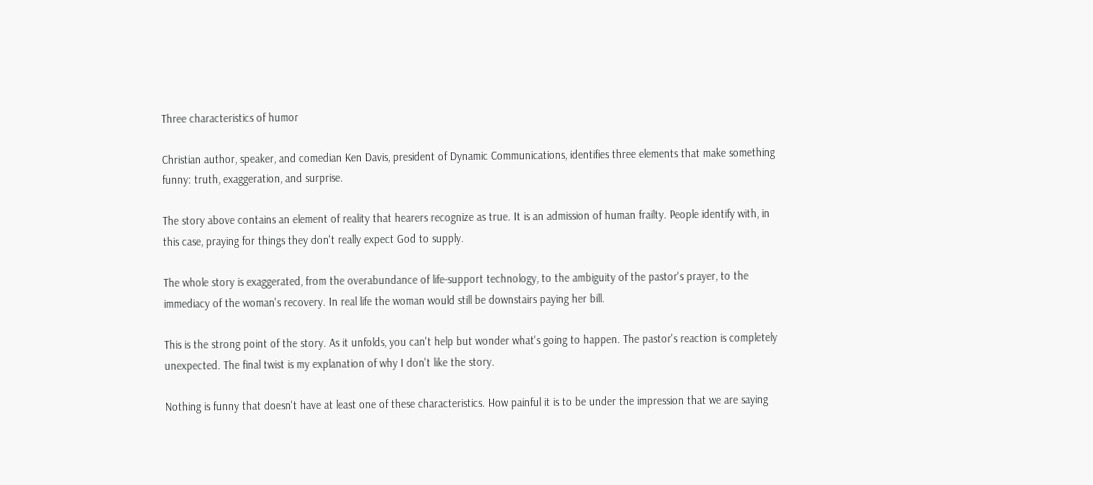Three characteristics of humor

Christian author, speaker, and comedian Ken Davis, president of Dynamic Communications, identifies three elements that make something funny: truth, exaggeration, and surprise.

The story above contains an element of reality that hearers recognize as true. It is an admission of human frailty. People identify with, in this case, praying for things they don't really expect God to supply.

The whole story is exaggerated, from the overabundance of life-support technology, to the ambiguity of the pastor's prayer, to the immediacy of the woman's recovery. In real life the woman would still be downstairs paying her bill.

This is the strong point of the story. As it unfolds, you can't help but wonder what's going to happen. The pastor's reaction is completely unexpected. The final twist is my explanation of why I don't like the story.

Nothing is funny that doesn't have at least one of these characteristics. How painful it is to be under the impression that we are saying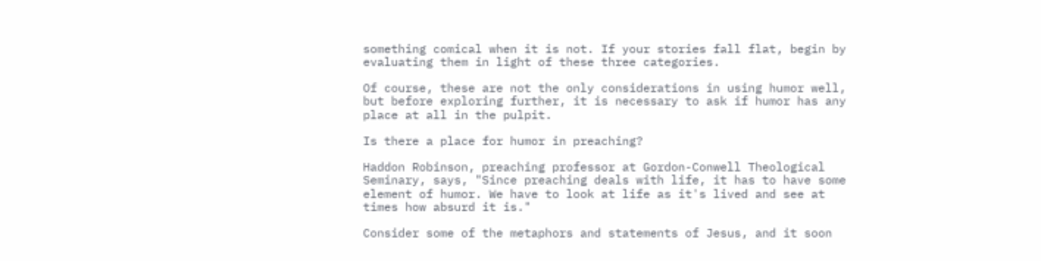something comical when it is not. If your stories fall flat, begin by evaluating them in light of these three categories.

Of course, these are not the only considerations in using humor well, but before exploring further, it is necessary to ask if humor has any place at all in the pulpit.

Is there a place for humor in preaching?

Haddon Robinson, preaching professor at Gordon-Conwell Theological Seminary, says, "Since preaching deals with life, it has to have some element of humor. We have to look at life as it's lived and see at times how absurd it is."

Consider some of the metaphors and statements of Jesus, and it soon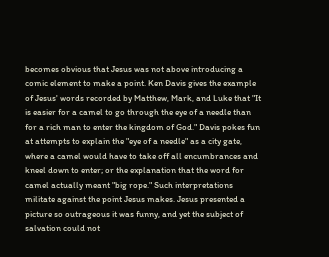becomes obvious that Jesus was not above introducing a comic element to make a point. Ken Davis gives the example of Jesus' words recorded by Matthew, Mark, and Luke that "It is easier for a camel to go through the eye of a needle than for a rich man to enter the kingdom of God." Davis pokes fun at attempts to explain the "eye of a needle" as a city gate, where a camel would have to take off all encumbrances and kneel down to enter; or the explanation that the word for camel actually meant "big rope." Such interpretations militate against the point Jesus makes. Jesus presented a picture so outrageous it was funny, and yet the subject of salvation could not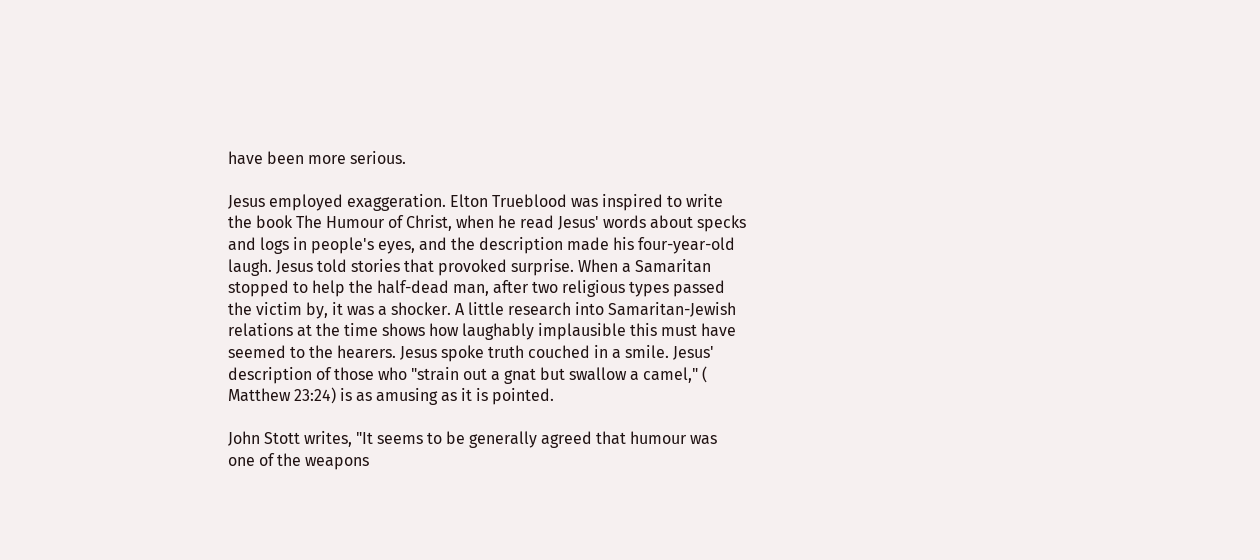have been more serious.

Jesus employed exaggeration. Elton Trueblood was inspired to write the book The Humour of Christ, when he read Jesus' words about specks and logs in people's eyes, and the description made his four-year-old laugh. Jesus told stories that provoked surprise. When a Samaritan stopped to help the half-dead man, after two religious types passed the victim by, it was a shocker. A little research into Samaritan-Jewish relations at the time shows how laughably implausible this must have seemed to the hearers. Jesus spoke truth couched in a smile. Jesus' description of those who "strain out a gnat but swallow a camel," ( Matthew 23:24) is as amusing as it is pointed.

John Stott writes, "It seems to be generally agreed that humour was one of the weapons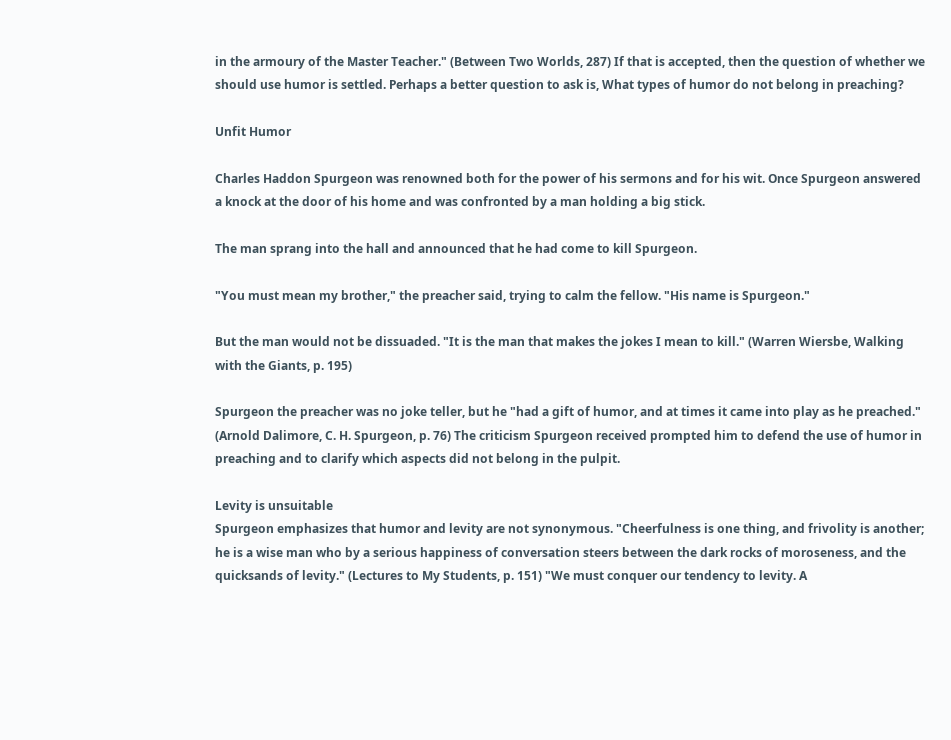in the armoury of the Master Teacher." (Between Two Worlds, 287) If that is accepted, then the question of whether we should use humor is settled. Perhaps a better question to ask is, What types of humor do not belong in preaching?

Unfit Humor

Charles Haddon Spurgeon was renowned both for the power of his sermons and for his wit. Once Spurgeon answered a knock at the door of his home and was confronted by a man holding a big stick.

The man sprang into the hall and announced that he had come to kill Spurgeon.

"You must mean my brother," the preacher said, trying to calm the fellow. "His name is Spurgeon."

But the man would not be dissuaded. "It is the man that makes the jokes I mean to kill." (Warren Wiersbe, Walking with the Giants, p. 195)

Spurgeon the preacher was no joke teller, but he "had a gift of humor, and at times it came into play as he preached." (Arnold Dalimore, C. H. Spurgeon, p. 76) The criticism Spurgeon received prompted him to defend the use of humor in preaching and to clarify which aspects did not belong in the pulpit.

Levity is unsuitable
Spurgeon emphasizes that humor and levity are not synonymous. "Cheerfulness is one thing, and frivolity is another; he is a wise man who by a serious happiness of conversation steers between the dark rocks of moroseness, and the quicksands of levity." (Lectures to My Students, p. 151) "We must conquer our tendency to levity. A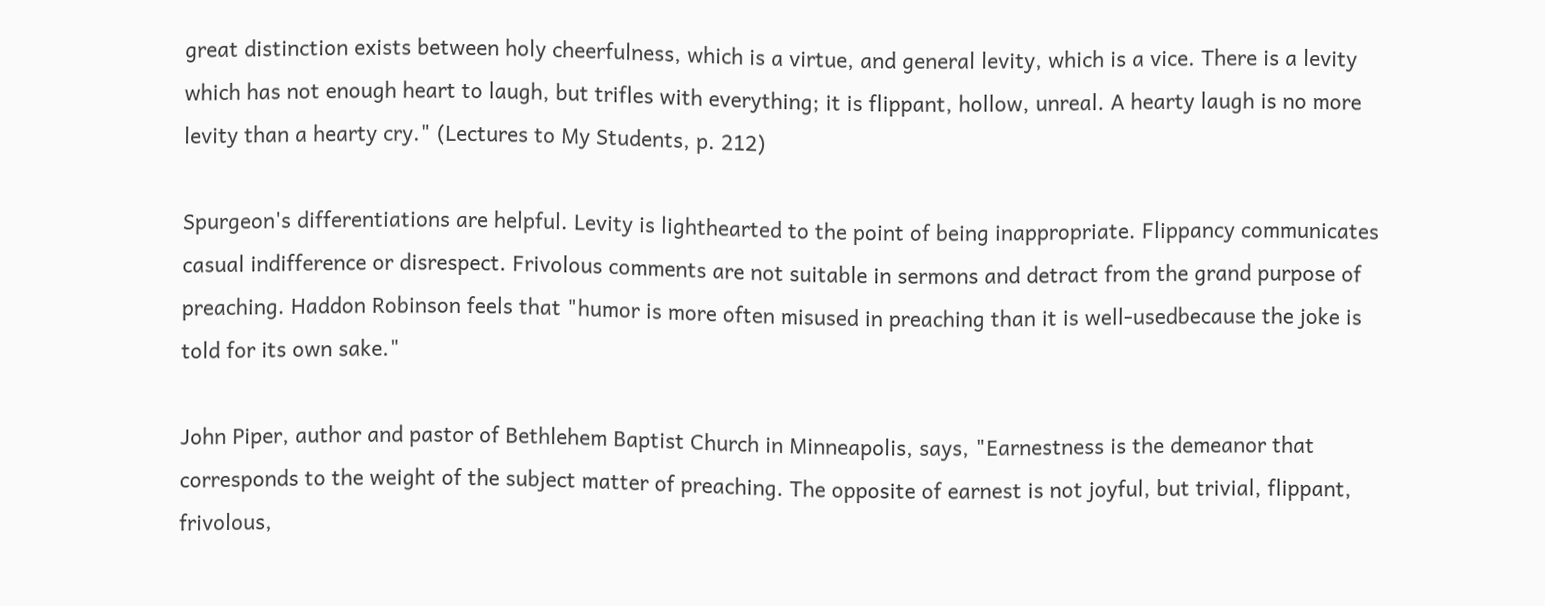great distinction exists between holy cheerfulness, which is a virtue, and general levity, which is a vice. There is a levity which has not enough heart to laugh, but trifles with everything; it is flippant, hollow, unreal. A hearty laugh is no more levity than a hearty cry." (Lectures to My Students, p. 212)

Spurgeon's differentiations are helpful. Levity is lighthearted to the point of being inappropriate. Flippancy communicates casual indifference or disrespect. Frivolous comments are not suitable in sermons and detract from the grand purpose of preaching. Haddon Robinson feels that "humor is more often misused in preaching than it is well-usedbecause the joke is told for its own sake."

John Piper, author and pastor of Bethlehem Baptist Church in Minneapolis, says, "Earnestness is the demeanor that corresponds to the weight of the subject matter of preaching. The opposite of earnest is not joyful, but trivial, flippant, frivolous,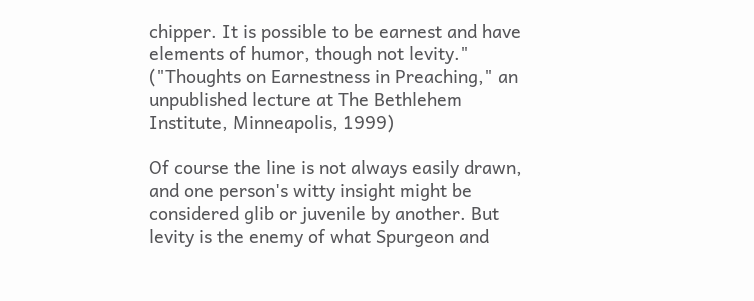chipper. It is possible to be earnest and have elements of humor, though not levity." ("Thoughts on Earnestness in Preaching," an unpublished lecture at The Bethlehem Institute, Minneapolis, 1999)

Of course the line is not always easily drawn, and one person's witty insight might be considered glib or juvenile by another. But levity is the enemy of what Spurgeon and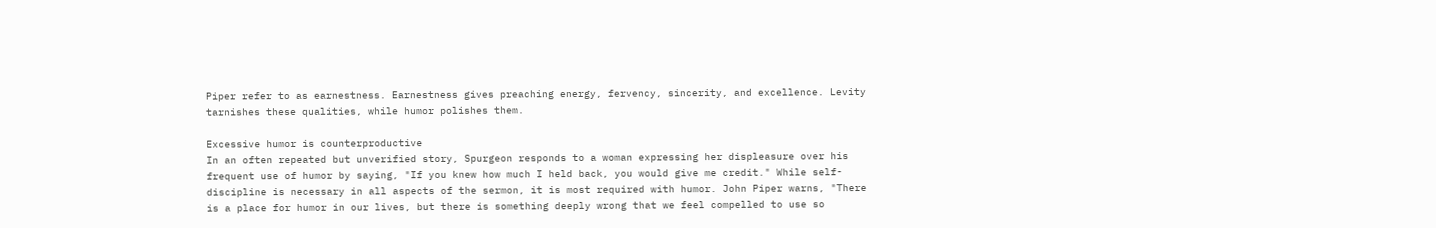Piper refer to as earnestness. Earnestness gives preaching energy, fervency, sincerity, and excellence. Levity tarnishes these qualities, while humor polishes them.

Excessive humor is counterproductive
In an often repeated but unverified story, Spurgeon responds to a woman expressing her displeasure over his frequent use of humor by saying, "If you knew how much I held back, you would give me credit." While self-discipline is necessary in all aspects of the sermon, it is most required with humor. John Piper warns, "There is a place for humor in our lives, but there is something deeply wrong that we feel compelled to use so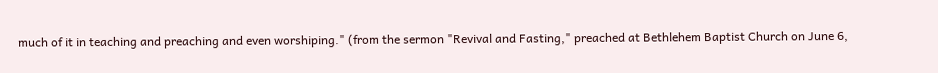much of it in teaching and preaching and even worshiping." (from the sermon "Revival and Fasting," preached at Bethlehem Baptist Church on June 6,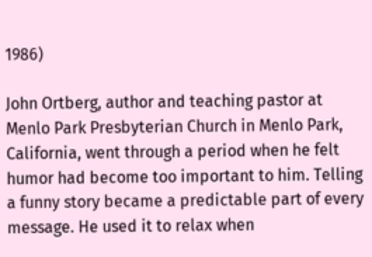1986)

John Ortberg, author and teaching pastor at Menlo Park Presbyterian Church in Menlo Park, California, went through a period when he felt humor had become too important to him. Telling a funny story became a predictable part of every message. He used it to relax when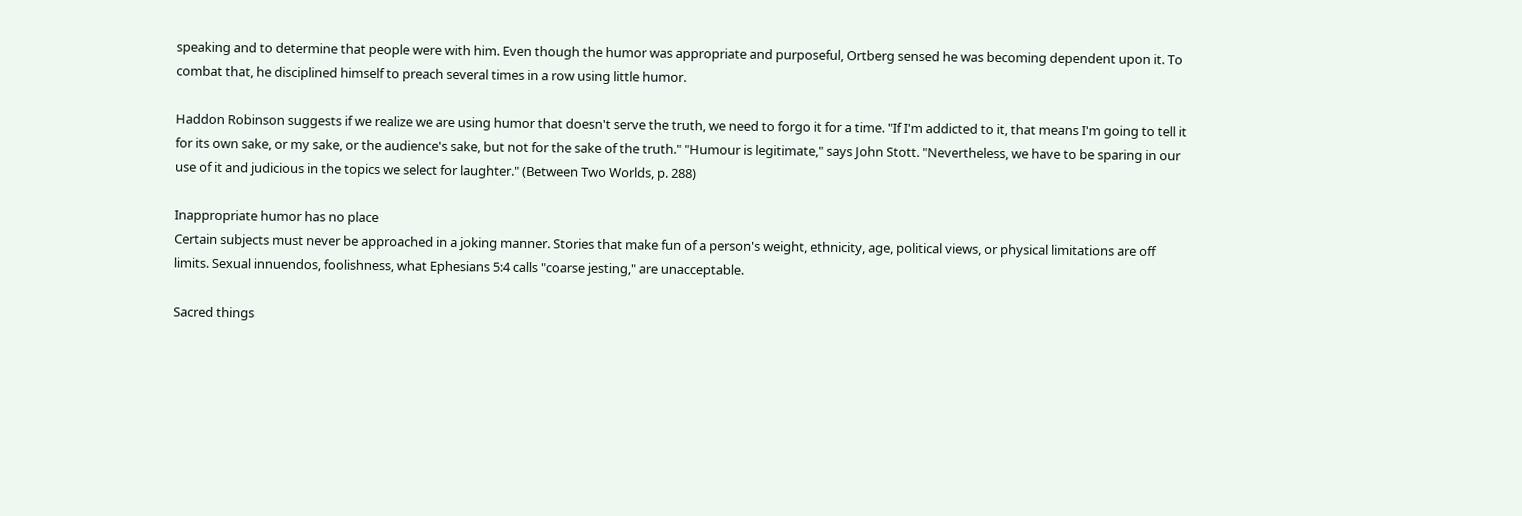speaking and to determine that people were with him. Even though the humor was appropriate and purposeful, Ortberg sensed he was becoming dependent upon it. To combat that, he disciplined himself to preach several times in a row using little humor.

Haddon Robinson suggests if we realize we are using humor that doesn't serve the truth, we need to forgo it for a time. "If I'm addicted to it, that means I'm going to tell it for its own sake, or my sake, or the audience's sake, but not for the sake of the truth." "Humour is legitimate," says John Stott. "Nevertheless, we have to be sparing in our use of it and judicious in the topics we select for laughter." (Between Two Worlds, p. 288)

Inappropriate humor has no place
Certain subjects must never be approached in a joking manner. Stories that make fun of a person's weight, ethnicity, age, political views, or physical limitations are off limits. Sexual innuendos, foolishness, what Ephesians 5:4 calls "coarse jesting," are unacceptable.

Sacred things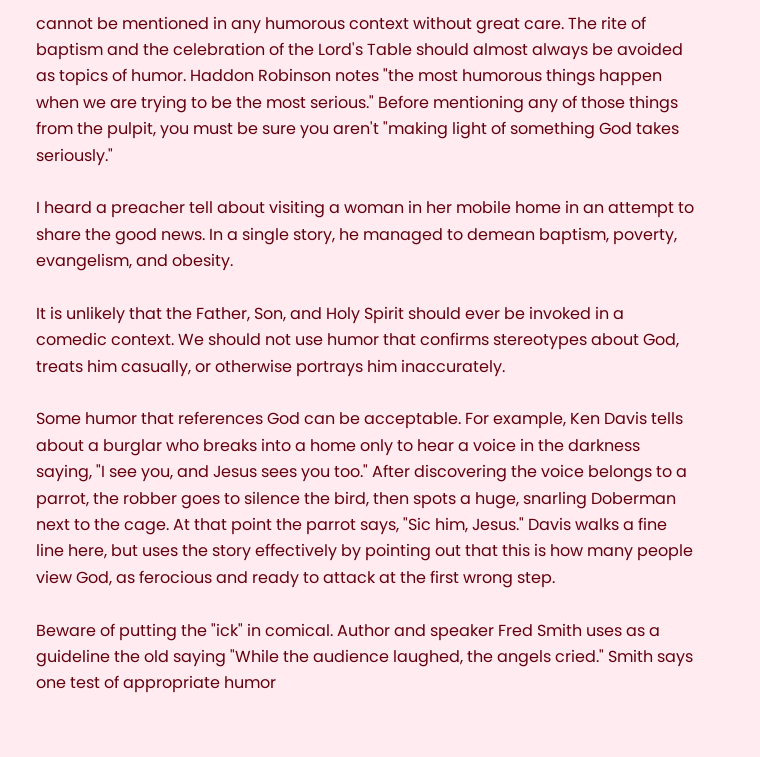cannot be mentioned in any humorous context without great care. The rite of baptism and the celebration of the Lord's Table should almost always be avoided as topics of humor. Haddon Robinson notes "the most humorous things happen when we are trying to be the most serious." Before mentioning any of those things from the pulpit, you must be sure you aren't "making light of something God takes seriously."

I heard a preacher tell about visiting a woman in her mobile home in an attempt to share the good news. In a single story, he managed to demean baptism, poverty, evangelism, and obesity.

It is unlikely that the Father, Son, and Holy Spirit should ever be invoked in a comedic context. We should not use humor that confirms stereotypes about God, treats him casually, or otherwise portrays him inaccurately.

Some humor that references God can be acceptable. For example, Ken Davis tells about a burglar who breaks into a home only to hear a voice in the darkness saying, "I see you, and Jesus sees you too." After discovering the voice belongs to a parrot, the robber goes to silence the bird, then spots a huge, snarling Doberman next to the cage. At that point the parrot says, "Sic him, Jesus." Davis walks a fine line here, but uses the story effectively by pointing out that this is how many people view God, as ferocious and ready to attack at the first wrong step.

Beware of putting the "ick" in comical. Author and speaker Fred Smith uses as a guideline the old saying "While the audience laughed, the angels cried." Smith says one test of appropriate humor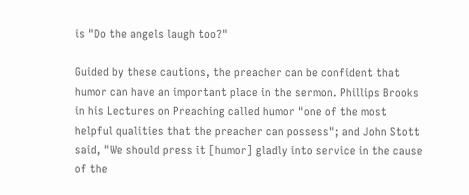is "Do the angels laugh too?"

Guided by these cautions, the preacher can be confident that humor can have an important place in the sermon. Phillips Brooks in his Lectures on Preaching called humor "one of the most helpful qualities that the preacher can possess"; and John Stott said, "We should press it [humor] gladly into service in the cause of the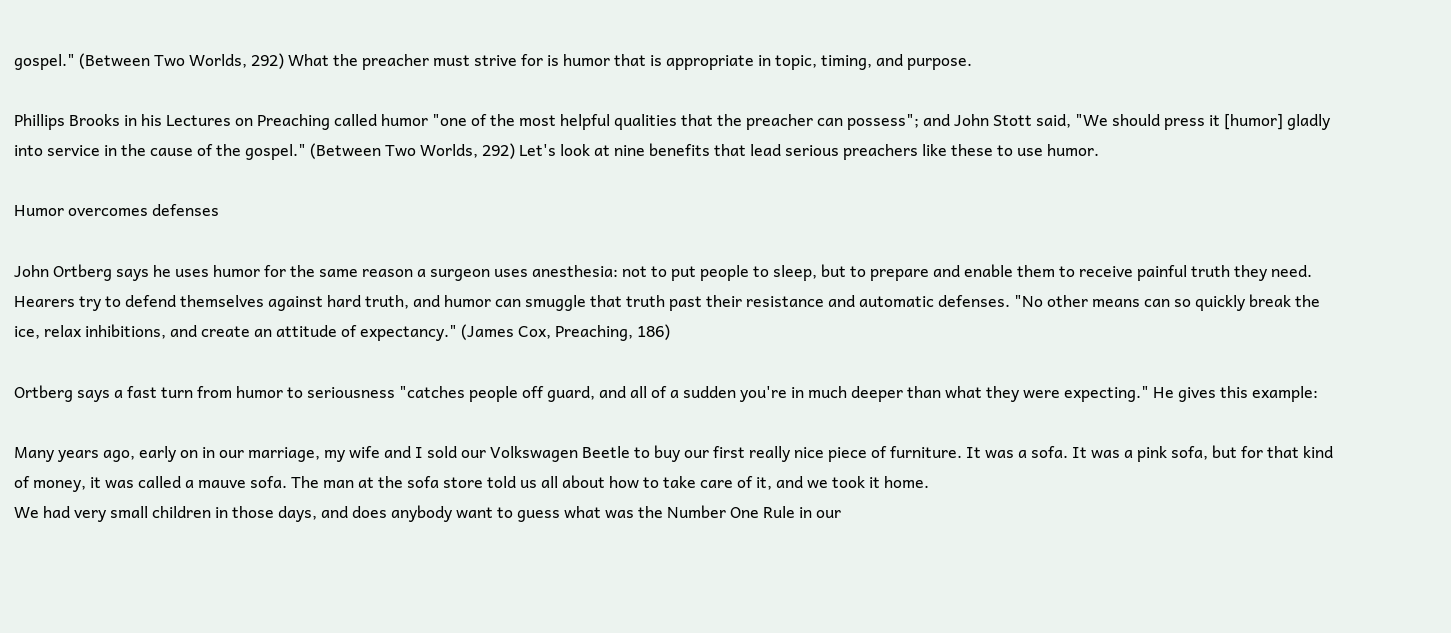gospel." (Between Two Worlds, 292) What the preacher must strive for is humor that is appropriate in topic, timing, and purpose.

Phillips Brooks in his Lectures on Preaching called humor "one of the most helpful qualities that the preacher can possess"; and John Stott said, "We should press it [humor] gladly into service in the cause of the gospel." (Between Two Worlds, 292) Let's look at nine benefits that lead serious preachers like these to use humor.

Humor overcomes defenses

John Ortberg says he uses humor for the same reason a surgeon uses anesthesia: not to put people to sleep, but to prepare and enable them to receive painful truth they need. Hearers try to defend themselves against hard truth, and humor can smuggle that truth past their resistance and automatic defenses. "No other means can so quickly break the ice, relax inhibitions, and create an attitude of expectancy." (James Cox, Preaching, 186)

Ortberg says a fast turn from humor to seriousness "catches people off guard, and all of a sudden you're in much deeper than what they were expecting." He gives this example:

Many years ago, early on in our marriage, my wife and I sold our Volkswagen Beetle to buy our first really nice piece of furniture. It was a sofa. It was a pink sofa, but for that kind of money, it was called a mauve sofa. The man at the sofa store told us all about how to take care of it, and we took it home.
We had very small children in those days, and does anybody want to guess what was the Number One Rule in our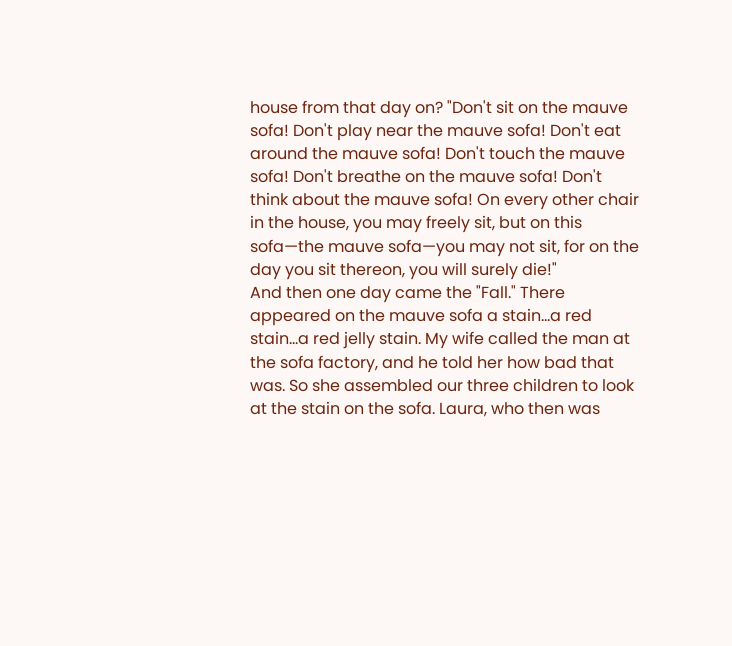house from that day on? "Don't sit on the mauve sofa! Don't play near the mauve sofa! Don't eat around the mauve sofa! Don't touch the mauve sofa! Don't breathe on the mauve sofa! Don't think about the mauve sofa! On every other chair in the house, you may freely sit, but on this sofa—the mauve sofa—you may not sit, for on the day you sit thereon, you will surely die!"
And then one day came the "Fall." There appeared on the mauve sofa a stain...a red stain...a red jelly stain. My wife called the man at the sofa factory, and he told her how bad that was. So she assembled our three children to look at the stain on the sofa. Laura, who then was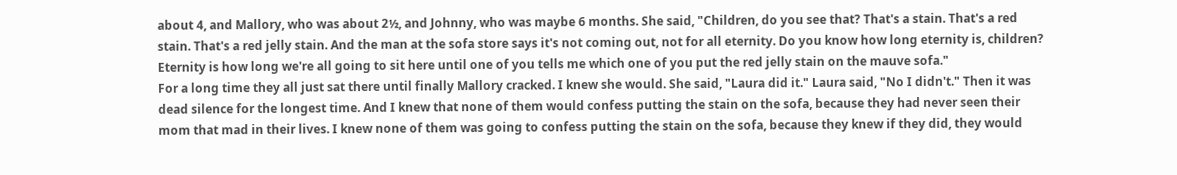about 4, and Mallory, who was about 2½, and Johnny, who was maybe 6 months. She said, "Children, do you see that? That's a stain. That's a red stain. That's a red jelly stain. And the man at the sofa store says it's not coming out, not for all eternity. Do you know how long eternity is, children? Eternity is how long we're all going to sit here until one of you tells me which one of you put the red jelly stain on the mauve sofa."
For a long time they all just sat there until finally Mallory cracked. I knew she would. She said, "Laura did it." Laura said, "No I didn't." Then it was dead silence for the longest time. And I knew that none of them would confess putting the stain on the sofa, because they had never seen their mom that mad in their lives. I knew none of them was going to confess putting the stain on the sofa, because they knew if they did, they would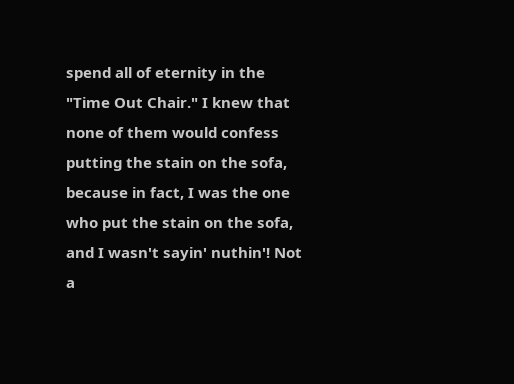spend all of eternity in the "Time Out Chair." I knew that none of them would confess putting the stain on the sofa, because in fact, I was the one who put the stain on the sofa, and I wasn't sayin' nuthin'! Not a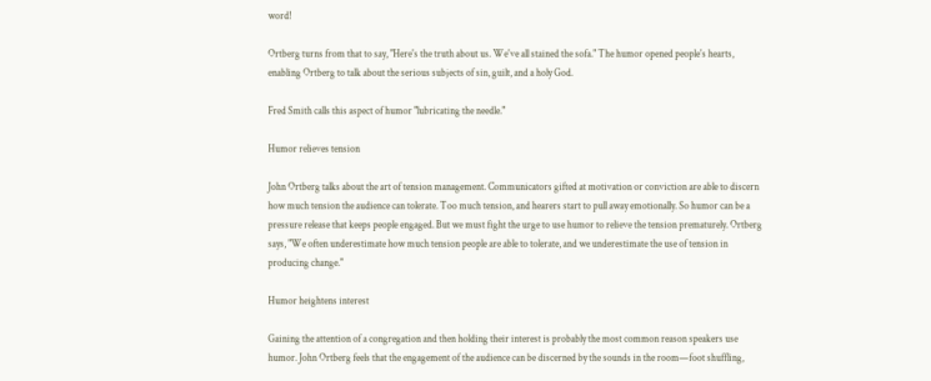word!

Ortberg turns from that to say, "Here's the truth about us. We've all stained the sofa." The humor opened people's hearts, enabling Ortberg to talk about the serious subjects of sin, guilt, and a holy God.

Fred Smith calls this aspect of humor "lubricating the needle."

Humor relieves tension

John Ortberg talks about the art of tension management. Communicators gifted at motivation or conviction are able to discern how much tension the audience can tolerate. Too much tension, and hearers start to pull away emotionally. So humor can be a pressure release that keeps people engaged. But we must fight the urge to use humor to relieve the tension prematurely. Ortberg says, "We often underestimate how much tension people are able to tolerate, and we underestimate the use of tension in producing change."

Humor heightens interest

Gaining the attention of a congregation and then holding their interest is probably the most common reason speakers use humor. John Ortberg feels that the engagement of the audience can be discerned by the sounds in the room—foot shuffling,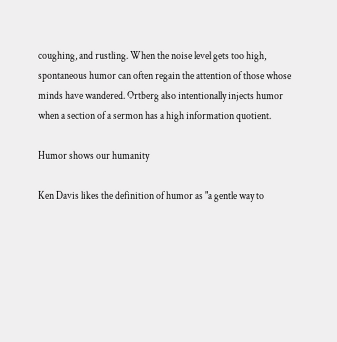coughing, and rustling. When the noise level gets too high, spontaneous humor can often regain the attention of those whose minds have wandered. Ortberg also intentionally injects humor when a section of a sermon has a high information quotient.

Humor shows our humanity

Ken Davis likes the definition of humor as "a gentle way to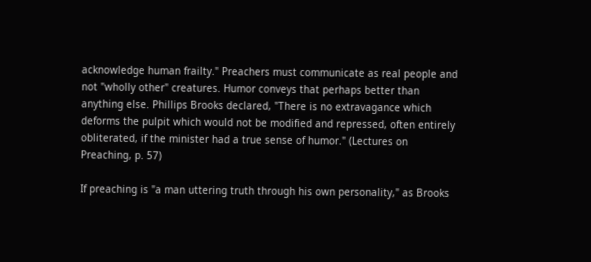acknowledge human frailty." Preachers must communicate as real people and not "wholly other" creatures. Humor conveys that perhaps better than anything else. Phillips Brooks declared, "There is no extravagance which deforms the pulpit which would not be modified and repressed, often entirely obliterated, if the minister had a true sense of humor." (Lectures on Preaching, p. 57)

If preaching is "a man uttering truth through his own personality," as Brooks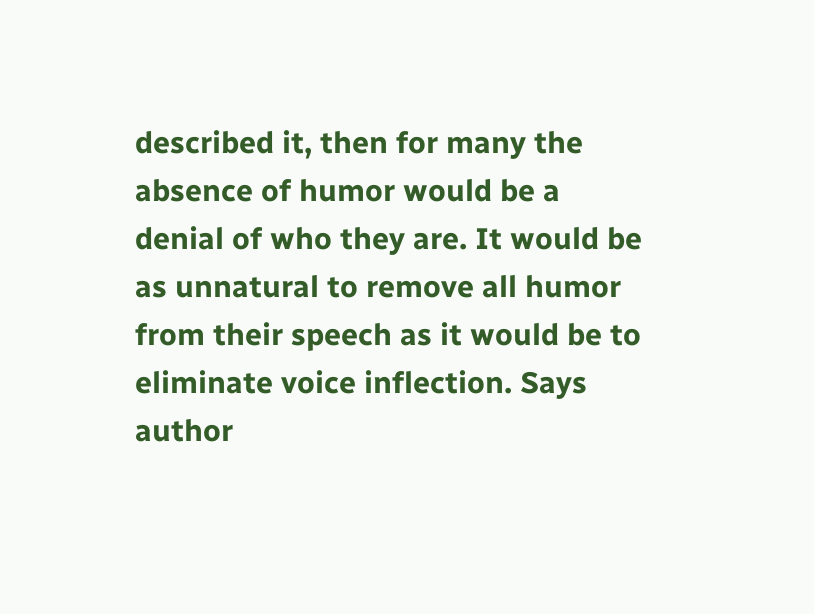described it, then for many the absence of humor would be a denial of who they are. It would be as unnatural to remove all humor from their speech as it would be to eliminate voice inflection. Says author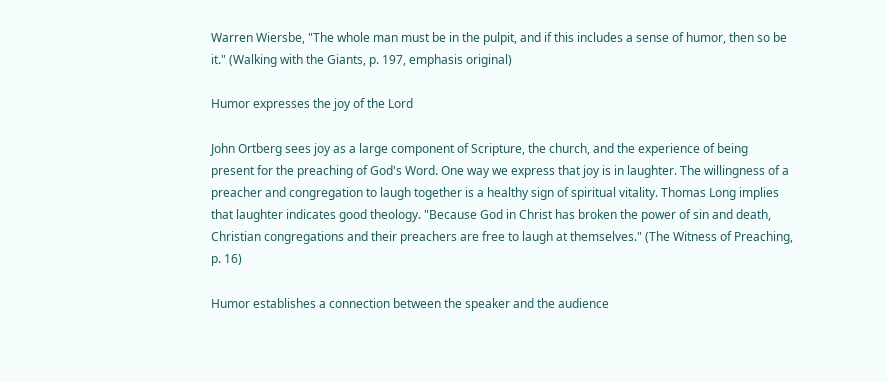Warren Wiersbe, "The whole man must be in the pulpit, and if this includes a sense of humor, then so be it." (Walking with the Giants, p. 197, emphasis original)

Humor expresses the joy of the Lord

John Ortberg sees joy as a large component of Scripture, the church, and the experience of being present for the preaching of God's Word. One way we express that joy is in laughter. The willingness of a preacher and congregation to laugh together is a healthy sign of spiritual vitality. Thomas Long implies that laughter indicates good theology. "Because God in Christ has broken the power of sin and death, Christian congregations and their preachers are free to laugh at themselves." (The Witness of Preaching, p. 16)

Humor establishes a connection between the speaker and the audience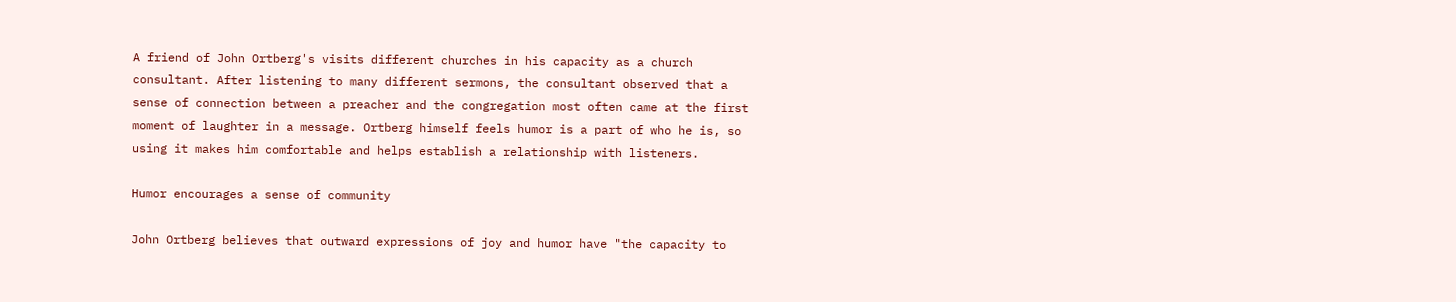A friend of John Ortberg's visits different churches in his capacity as a church consultant. After listening to many different sermons, the consultant observed that a sense of connection between a preacher and the congregation most often came at the first moment of laughter in a message. Ortberg himself feels humor is a part of who he is, so using it makes him comfortable and helps establish a relationship with listeners.

Humor encourages a sense of community

John Ortberg believes that outward expressions of joy and humor have "the capacity to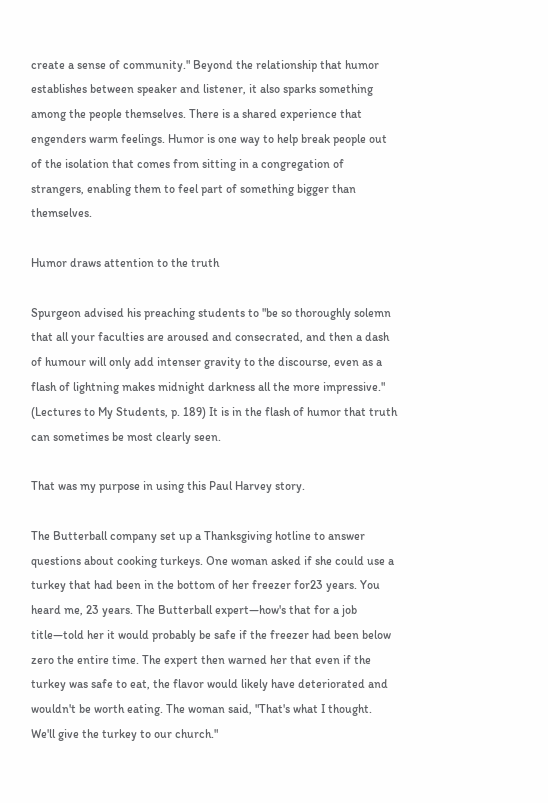create a sense of community." Beyond the relationship that humor establishes between speaker and listener, it also sparks something among the people themselves. There is a shared experience that engenders warm feelings. Humor is one way to help break people out of the isolation that comes from sitting in a congregation of strangers, enabling them to feel part of something bigger than themselves.

Humor draws attention to the truth

Spurgeon advised his preaching students to "be so thoroughly solemn that all your faculties are aroused and consecrated, and then a dash of humour will only add intenser gravity to the discourse, even as a flash of lightning makes midnight darkness all the more impressive." (Lectures to My Students, p. 189) It is in the flash of humor that truth can sometimes be most clearly seen.

That was my purpose in using this Paul Harvey story.

The Butterball company set up a Thanksgiving hotline to answer questions about cooking turkeys. One woman asked if she could use a turkey that had been in the bottom of her freezer for23 years. You heard me, 23 years. The Butterball expert—how's that for a job title—told her it would probably be safe if the freezer had been below zero the entire time. The expert then warned her that even if the turkey was safe to eat, the flavor would likely have deteriorated and wouldn't be worth eating. The woman said, "That's what I thought. We'll give the turkey to our church."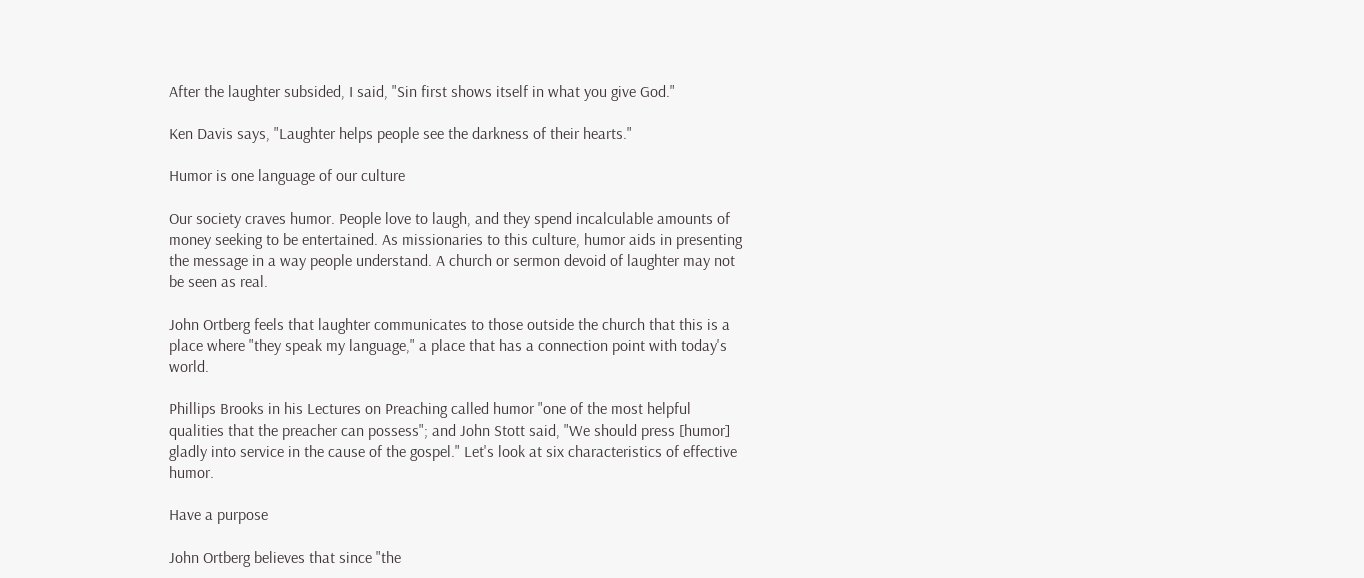After the laughter subsided, I said, "Sin first shows itself in what you give God."

Ken Davis says, "Laughter helps people see the darkness of their hearts."

Humor is one language of our culture

Our society craves humor. People love to laugh, and they spend incalculable amounts of money seeking to be entertained. As missionaries to this culture, humor aids in presenting the message in a way people understand. A church or sermon devoid of laughter may not be seen as real.

John Ortberg feels that laughter communicates to those outside the church that this is a place where "they speak my language," a place that has a connection point with today's world.

Phillips Brooks in his Lectures on Preaching called humor "one of the most helpful qualities that the preacher can possess"; and John Stott said, "We should press [humor] gladly into service in the cause of the gospel." Let's look at six characteristics of effective humor.

Have a purpose

John Ortberg believes that since "the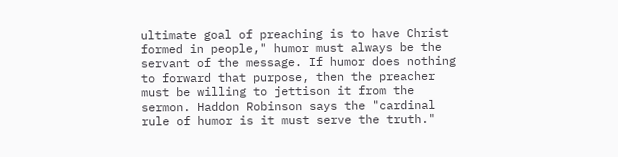ultimate goal of preaching is to have Christ formed in people," humor must always be the servant of the message. If humor does nothing to forward that purpose, then the preacher must be willing to jettison it from the sermon. Haddon Robinson says the "cardinal rule of humor is it must serve the truth."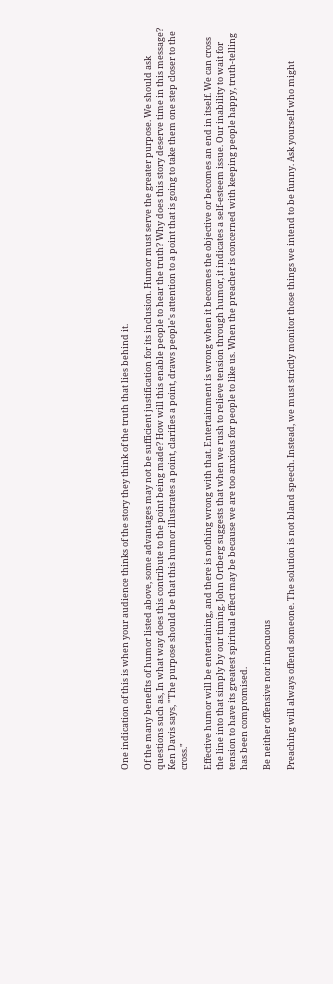One indication of this is when your audience thinks of the story they think of the truth that lies behind it.

Of the many benefits of humor listed above, some advantages may not be sufficient justification for its inclusion. Humor must serve the greater purpose. We should ask questions such as, In what way does this contribute to the point being made? How will this enable people to hear the truth? Why does this story deserve time in this message? Ken Davis says, "The purpose should be that this humor illustrates a point, clarifies a point, draws people's attention to a point that is going to take them one step closer to the cross."

Effective humor will be entertaining, and there is nothing wrong with that. Entertainment is wrong when it becomes the objective or becomes an end in itself. We can cross the line into that simply by our timing. John Ortberg suggests that when we rush to relieve tension through humor, it indicates a self-esteem issue. Our inability to wait for tension to have its greatest spiritual effect may be because we are too anxious for people to like us. When the preacher is concerned with keeping people happy, truth-telling has been compromised.

Be neither offensive nor innocuous

Preaching will always offend someone. The solution is not bland speech. Instead, we must strictly monitor those things we intend to be funny. Ask yourself who might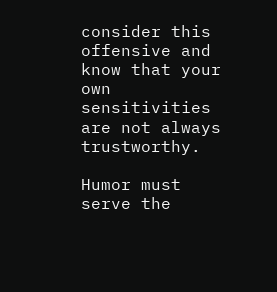consider this offensive and know that your own sensitivities are not always trustworthy.

Humor must serve the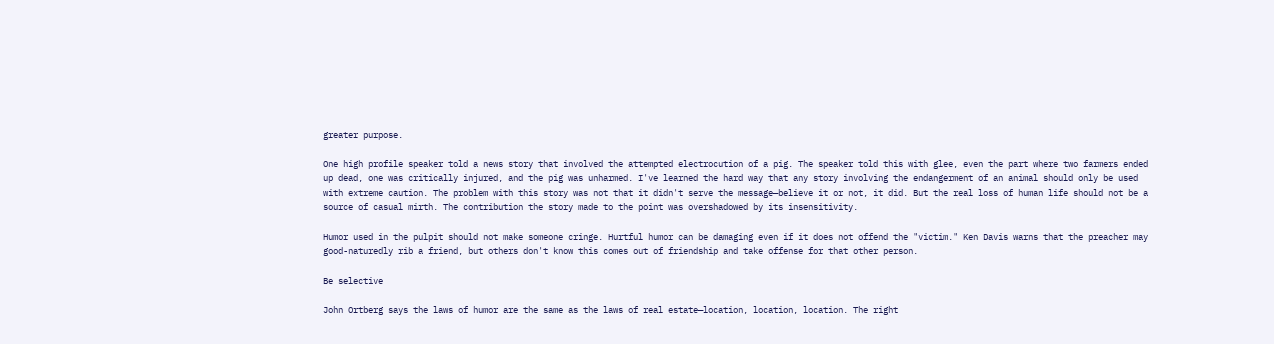greater purpose.

One high profile speaker told a news story that involved the attempted electrocution of a pig. The speaker told this with glee, even the part where two farmers ended up dead, one was critically injured, and the pig was unharmed. I've learned the hard way that any story involving the endangerment of an animal should only be used with extreme caution. The problem with this story was not that it didn't serve the message—believe it or not, it did. But the real loss of human life should not be a source of casual mirth. The contribution the story made to the point was overshadowed by its insensitivity.

Humor used in the pulpit should not make someone cringe. Hurtful humor can be damaging even if it does not offend the "victim." Ken Davis warns that the preacher may good-naturedly rib a friend, but others don't know this comes out of friendship and take offense for that other person.

Be selective

John Ortberg says the laws of humor are the same as the laws of real estate—location, location, location. The right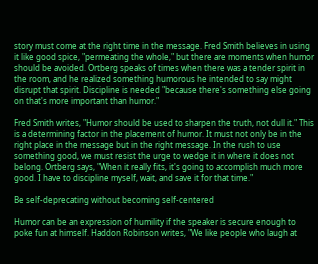story must come at the right time in the message. Fred Smith believes in using it like good spice, "permeating the whole," but there are moments when humor should be avoided. Ortberg speaks of times when there was a tender spirit in the room, and he realized something humorous he intended to say might disrupt that spirit. Discipline is needed "because there's something else going on that's more important than humor."

Fred Smith writes, "Humor should be used to sharpen the truth, not dull it." This is a determining factor in the placement of humor. It must not only be in the right place in the message but in the right message. In the rush to use something good, we must resist the urge to wedge it in where it does not belong. Ortberg says, "When it really fits, it's going to accomplish much more good. I have to discipline myself, wait, and save it for that time."

Be self-deprecating without becoming self-centered

Humor can be an expression of humility if the speaker is secure enough to poke fun at himself. Haddon Robinson writes, "We like people who laugh at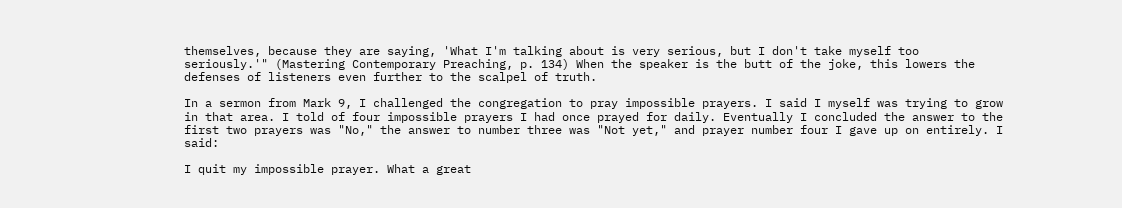themselves, because they are saying, 'What I'm talking about is very serious, but I don't take myself too seriously.'" (Mastering Contemporary Preaching, p. 134) When the speaker is the butt of the joke, this lowers the defenses of listeners even further to the scalpel of truth.

In a sermon from Mark 9, I challenged the congregation to pray impossible prayers. I said I myself was trying to grow in that area. I told of four impossible prayers I had once prayed for daily. Eventually I concluded the answer to the first two prayers was "No," the answer to number three was "Not yet," and prayer number four I gave up on entirely. I said:

I quit my impossible prayer. What a great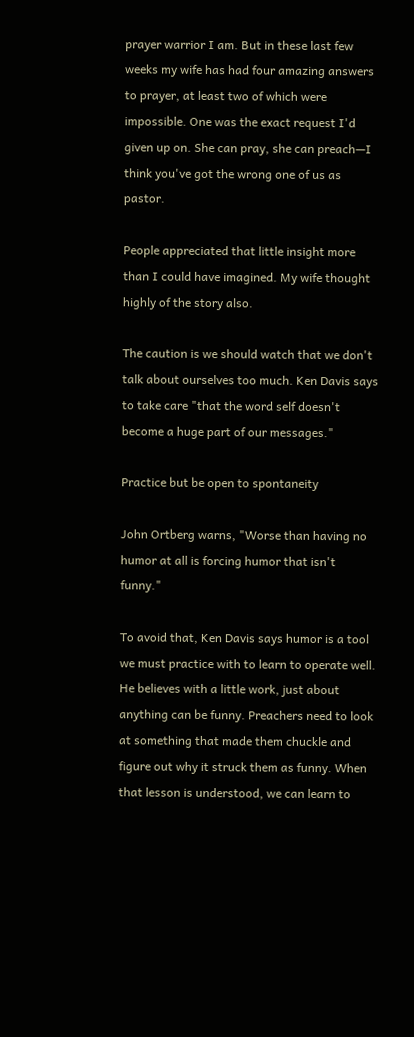prayer warrior I am. But in these last few weeks my wife has had four amazing answers to prayer, at least two of which were impossible. One was the exact request I'd given up on. She can pray, she can preach—I think you've got the wrong one of us as pastor.

People appreciated that little insight more than I could have imagined. My wife thought highly of the story also.

The caution is we should watch that we don't talk about ourselves too much. Ken Davis says to take care "that the word self doesn't become a huge part of our messages."

Practice but be open to spontaneity

John Ortberg warns, "Worse than having no humor at all is forcing humor that isn't funny."

To avoid that, Ken Davis says humor is a tool we must practice with to learn to operate well. He believes with a little work, just about anything can be funny. Preachers need to look at something that made them chuckle and figure out why it struck them as funny. When that lesson is understood, we can learn to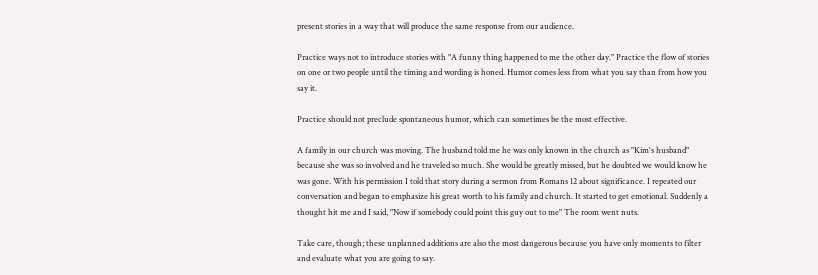present stories in a way that will produce the same response from our audience.

Practice ways not to introduce stories with "A funny thing happened to me the other day." Practice the flow of stories on one or two people until the timing and wording is honed. Humor comes less from what you say than from how you say it.

Practice should not preclude spontaneous humor, which can sometimes be the most effective.

A family in our church was moving. The husband told me he was only known in the church as "Kim's husband" because she was so involved and he traveled so much. She would be greatly missed, but he doubted we would know he was gone. With his permission I told that story during a sermon from Romans 12 about significance. I repeated our conversation and began to emphasize his great worth to his family and church. It started to get emotional. Suddenly a thought hit me and I said, "Now if somebody could point this guy out to me" The room went nuts.

Take care, though; these unplanned additions are also the most dangerous because you have only moments to filter and evaluate what you are going to say.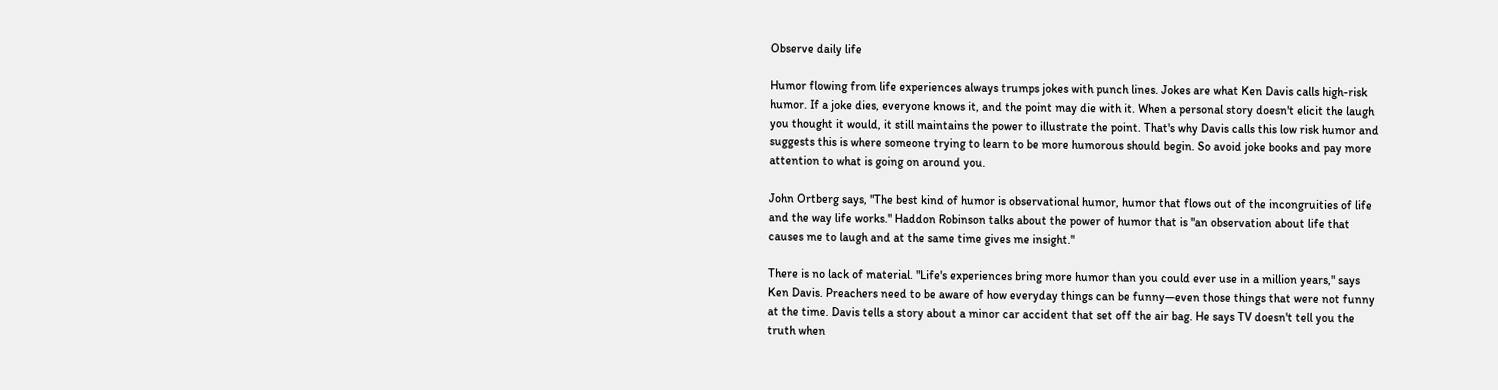Observe daily life

Humor flowing from life experiences always trumps jokes with punch lines. Jokes are what Ken Davis calls high-risk humor. If a joke dies, everyone knows it, and the point may die with it. When a personal story doesn't elicit the laugh you thought it would, it still maintains the power to illustrate the point. That's why Davis calls this low risk humor and suggests this is where someone trying to learn to be more humorous should begin. So avoid joke books and pay more attention to what is going on around you.

John Ortberg says, "The best kind of humor is observational humor, humor that flows out of the incongruities of life and the way life works." Haddon Robinson talks about the power of humor that is "an observation about life that causes me to laugh and at the same time gives me insight."

There is no lack of material. "Life's experiences bring more humor than you could ever use in a million years," says Ken Davis. Preachers need to be aware of how everyday things can be funny—even those things that were not funny at the time. Davis tells a story about a minor car accident that set off the air bag. He says TV doesn't tell you the truth when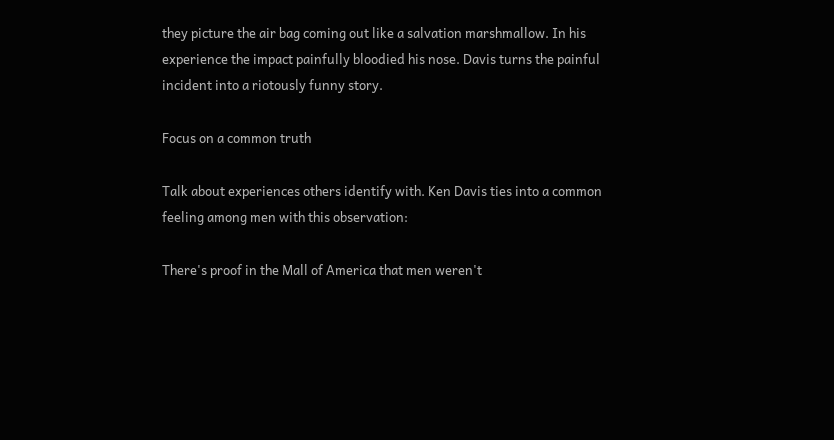they picture the air bag coming out like a salvation marshmallow. In his experience the impact painfully bloodied his nose. Davis turns the painful incident into a riotously funny story.

Focus on a common truth

Talk about experiences others identify with. Ken Davis ties into a common feeling among men with this observation:

There's proof in the Mall of America that men weren't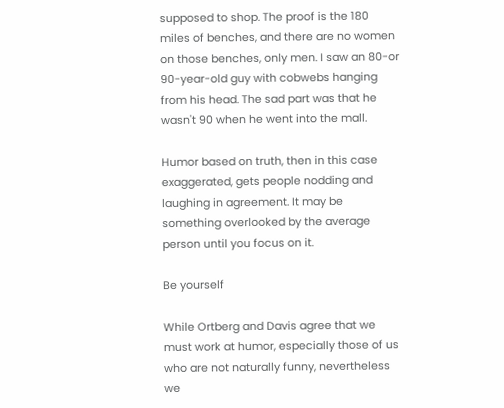supposed to shop. The proof is the 180 miles of benches, and there are no women on those benches, only men. I saw an 80-or 90-year-old guy with cobwebs hanging from his head. The sad part was that he wasn't 90 when he went into the mall.

Humor based on truth, then in this case exaggerated, gets people nodding and laughing in agreement. It may be something overlooked by the average person until you focus on it.

Be yourself

While Ortberg and Davis agree that we must work at humor, especially those of us who are not naturally funny, nevertheless we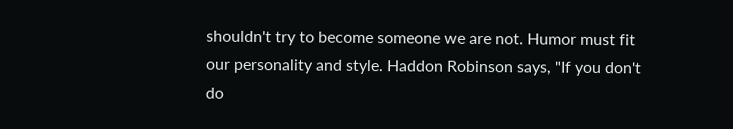shouldn't try to become someone we are not. Humor must fit our personality and style. Haddon Robinson says, "If you don't do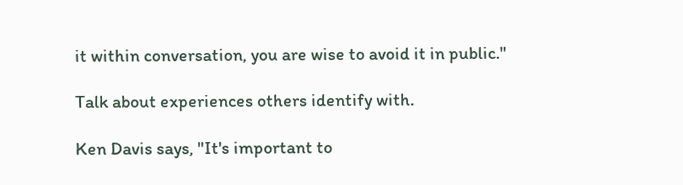it within conversation, you are wise to avoid it in public."

Talk about experiences others identify with.

Ken Davis says, "It's important to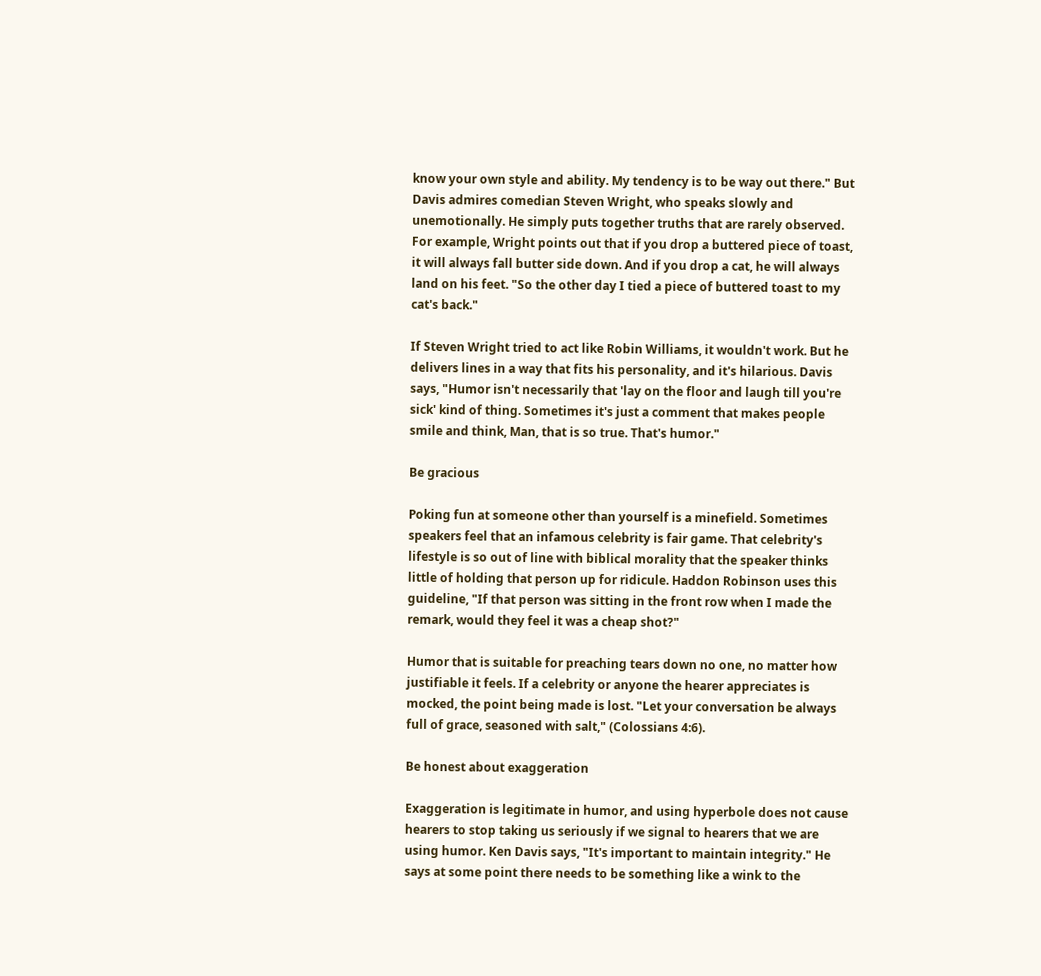know your own style and ability. My tendency is to be way out there." But Davis admires comedian Steven Wright, who speaks slowly and unemotionally. He simply puts together truths that are rarely observed. For example, Wright points out that if you drop a buttered piece of toast, it will always fall butter side down. And if you drop a cat, he will always land on his feet. "So the other day I tied a piece of buttered toast to my cat's back."

If Steven Wright tried to act like Robin Williams, it wouldn't work. But he delivers lines in a way that fits his personality, and it's hilarious. Davis says, "Humor isn't necessarily that 'lay on the floor and laugh till you're sick' kind of thing. Sometimes it's just a comment that makes people smile and think, Man, that is so true. That's humor."

Be gracious

Poking fun at someone other than yourself is a minefield. Sometimes speakers feel that an infamous celebrity is fair game. That celebrity's lifestyle is so out of line with biblical morality that the speaker thinks little of holding that person up for ridicule. Haddon Robinson uses this guideline, "If that person was sitting in the front row when I made the remark, would they feel it was a cheap shot?"

Humor that is suitable for preaching tears down no one, no matter how justifiable it feels. If a celebrity or anyone the hearer appreciates is mocked, the point being made is lost. "Let your conversation be always full of grace, seasoned with salt," (Colossians 4:6).

Be honest about exaggeration

Exaggeration is legitimate in humor, and using hyperbole does not cause hearers to stop taking us seriously if we signal to hearers that we are using humor. Ken Davis says, "It's important to maintain integrity." He says at some point there needs to be something like a wink to the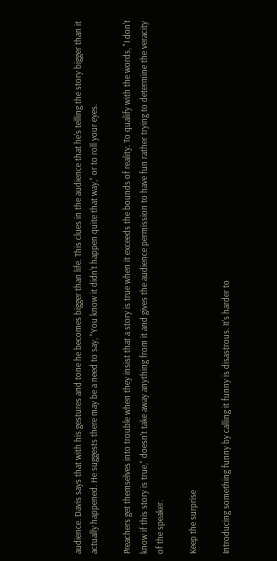audience. Davis says that with his gestures and tone he becomes bigger than life. This clues in the audience that he's telling the story bigger than it actually happened. He suggests there may be a need to say, "You know it didn't happen quite that way," or to roll your eyes.

Preachers get themselves into trouble when they insist that a story is true when it exceeds the bounds of reality. To qualify with the words, "I don't know if this story is true," doesn't take away anything from it and gives the audience permission to have fun rather trying to determine the veracity of the speaker.

Keep the surprise

Introducing something funny by calling it funny is disastrous. It's harder to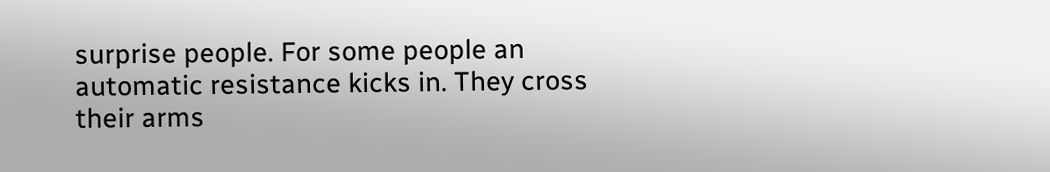surprise people. For some people an automatic resistance kicks in. They cross their arms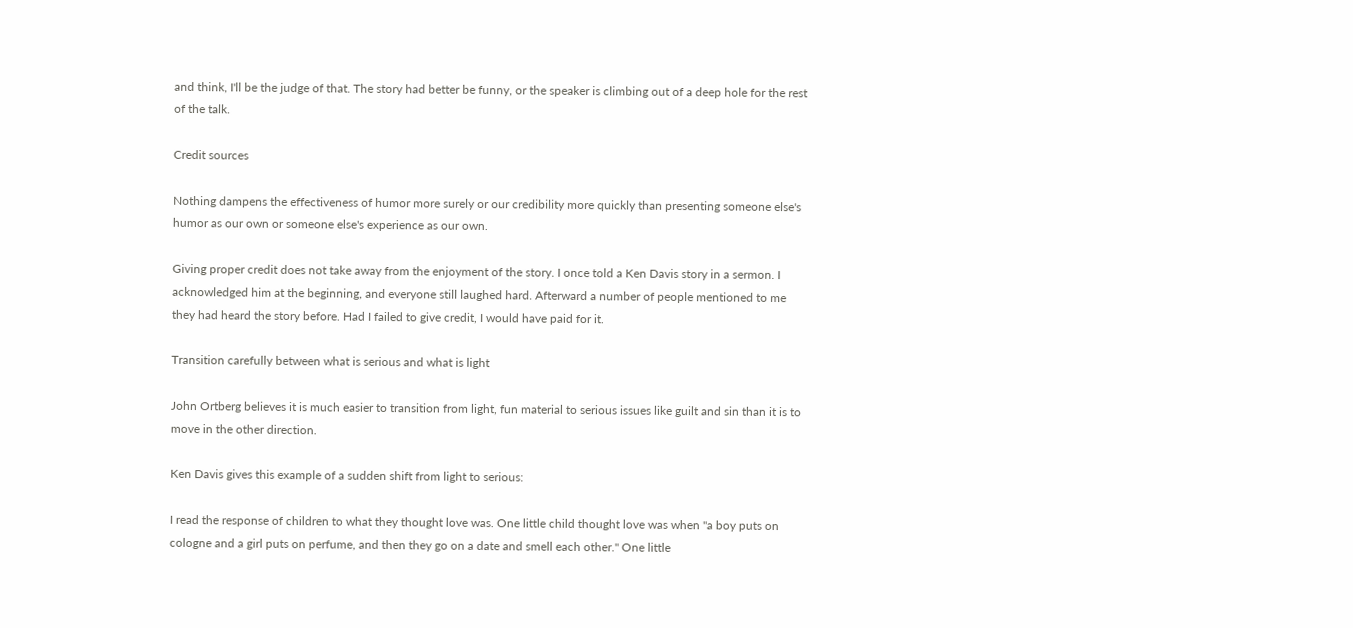and think, I'll be the judge of that. The story had better be funny, or the speaker is climbing out of a deep hole for the rest of the talk.

Credit sources

Nothing dampens the effectiveness of humor more surely or our credibility more quickly than presenting someone else's humor as our own or someone else's experience as our own.

Giving proper credit does not take away from the enjoyment of the story. I once told a Ken Davis story in a sermon. I acknowledged him at the beginning, and everyone still laughed hard. Afterward a number of people mentioned to me they had heard the story before. Had I failed to give credit, I would have paid for it.

Transition carefully between what is serious and what is light

John Ortberg believes it is much easier to transition from light, fun material to serious issues like guilt and sin than it is to move in the other direction.

Ken Davis gives this example of a sudden shift from light to serious:

I read the response of children to what they thought love was. One little child thought love was when "a boy puts on cologne and a girl puts on perfume, and then they go on a date and smell each other." One little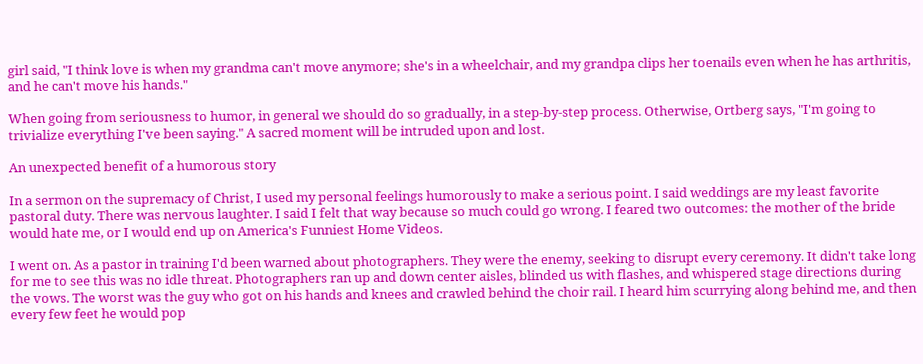girl said, "I think love is when my grandma can't move anymore; she's in a wheelchair, and my grandpa clips her toenails even when he has arthritis, and he can't move his hands."

When going from seriousness to humor, in general we should do so gradually, in a step-by-step process. Otherwise, Ortberg says, "I'm going to trivialize everything I've been saying." A sacred moment will be intruded upon and lost.

An unexpected benefit of a humorous story

In a sermon on the supremacy of Christ, I used my personal feelings humorously to make a serious point. I said weddings are my least favorite pastoral duty. There was nervous laughter. I said I felt that way because so much could go wrong. I feared two outcomes: the mother of the bride would hate me, or I would end up on America's Funniest Home Videos.

I went on. As a pastor in training I'd been warned about photographers. They were the enemy, seeking to disrupt every ceremony. It didn't take long for me to see this was no idle threat. Photographers ran up and down center aisles, blinded us with flashes, and whispered stage directions during the vows. The worst was the guy who got on his hands and knees and crawled behind the choir rail. I heard him scurrying along behind me, and then every few feet he would pop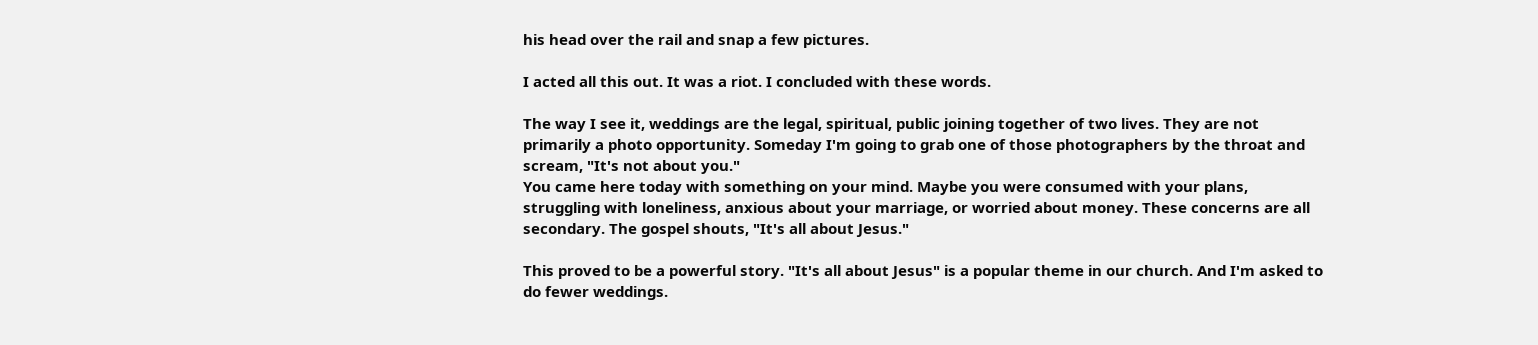his head over the rail and snap a few pictures.

I acted all this out. It was a riot. I concluded with these words.

The way I see it, weddings are the legal, spiritual, public joining together of two lives. They are not primarily a photo opportunity. Someday I'm going to grab one of those photographers by the throat and scream, "It's not about you."
You came here today with something on your mind. Maybe you were consumed with your plans, struggling with loneliness, anxious about your marriage, or worried about money. These concerns are all secondary. The gospel shouts, "It's all about Jesus."

This proved to be a powerful story. "It's all about Jesus" is a popular theme in our church. And I'm asked to do fewer weddings.